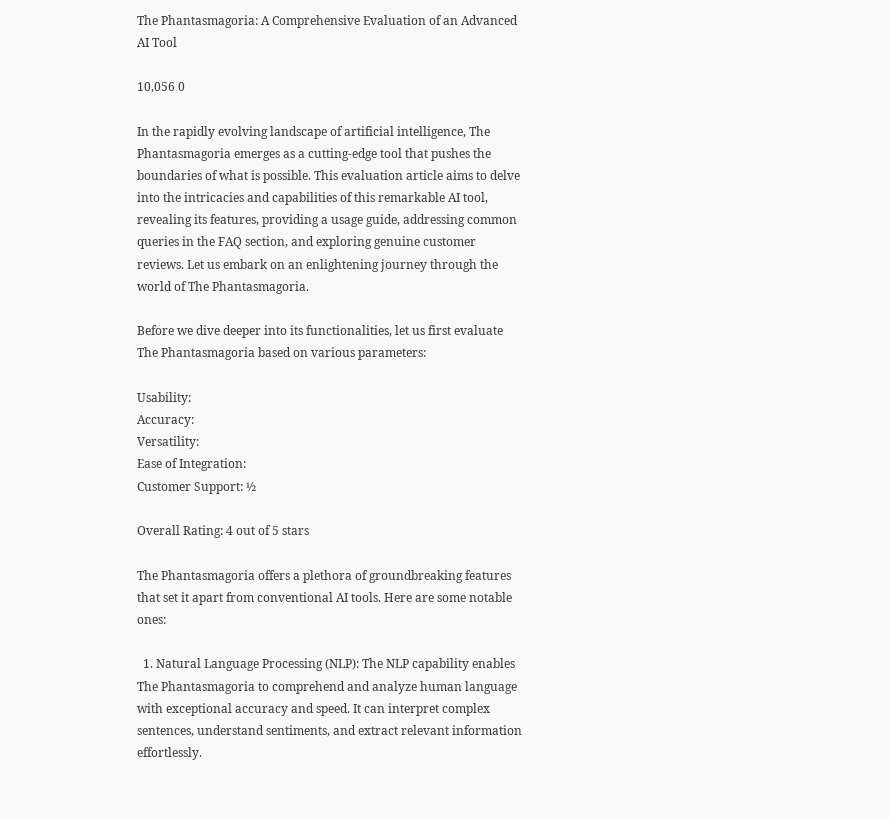The Phantasmagoria: A Comprehensive Evaluation of an Advanced AI Tool

10,056 0

In the rapidly evolving landscape of artificial intelligence, The Phantasmagoria emerges as a cutting-edge tool that pushes the boundaries of what is possible. This evaluation article aims to delve into the intricacies and capabilities of this remarkable AI tool, revealing its features, providing a usage guide, addressing common queries in the FAQ section, and exploring genuine customer reviews. Let us embark on an enlightening journey through the world of The Phantasmagoria.

Before we dive deeper into its functionalities, let us first evaluate The Phantasmagoria based on various parameters:

Usability:
Accuracy:
Versatility:
Ease of Integration:
Customer Support: ½

Overall Rating: 4 out of 5 stars

The Phantasmagoria offers a plethora of groundbreaking features that set it apart from conventional AI tools. Here are some notable ones:

  1. Natural Language Processing (NLP): The NLP capability enables The Phantasmagoria to comprehend and analyze human language with exceptional accuracy and speed. It can interpret complex sentences, understand sentiments, and extract relevant information effortlessly.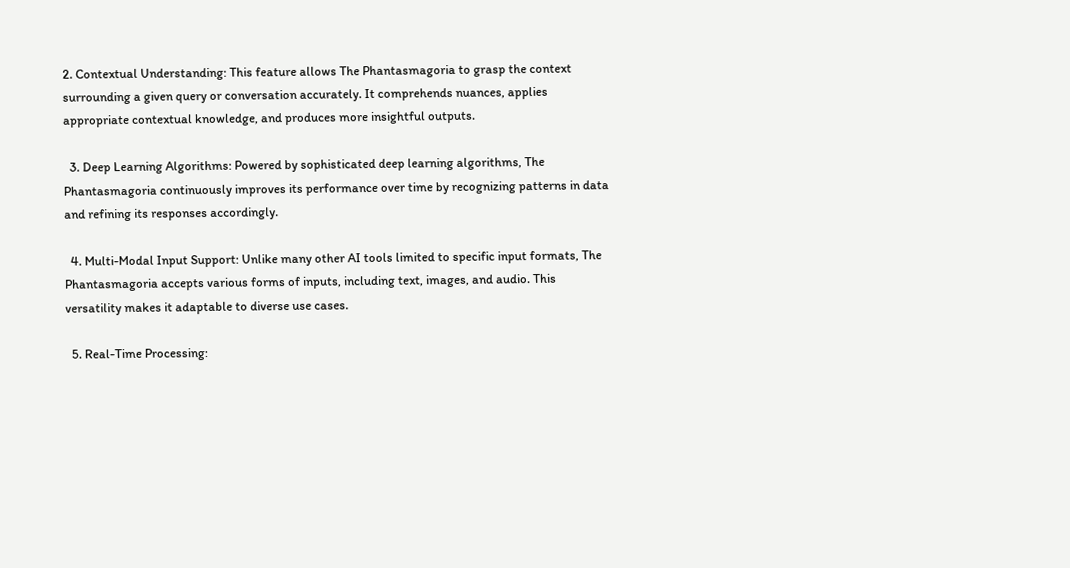2. Contextual Understanding: This feature allows The Phantasmagoria to grasp the context surrounding a given query or conversation accurately. It comprehends nuances, applies appropriate contextual knowledge, and produces more insightful outputs.

  3. Deep Learning Algorithms: Powered by sophisticated deep learning algorithms, The Phantasmagoria continuously improves its performance over time by recognizing patterns in data and refining its responses accordingly.

  4. Multi-Modal Input Support: Unlike many other AI tools limited to specific input formats, The Phantasmagoria accepts various forms of inputs, including text, images, and audio. This versatility makes it adaptable to diverse use cases.

  5. Real-Time Processing: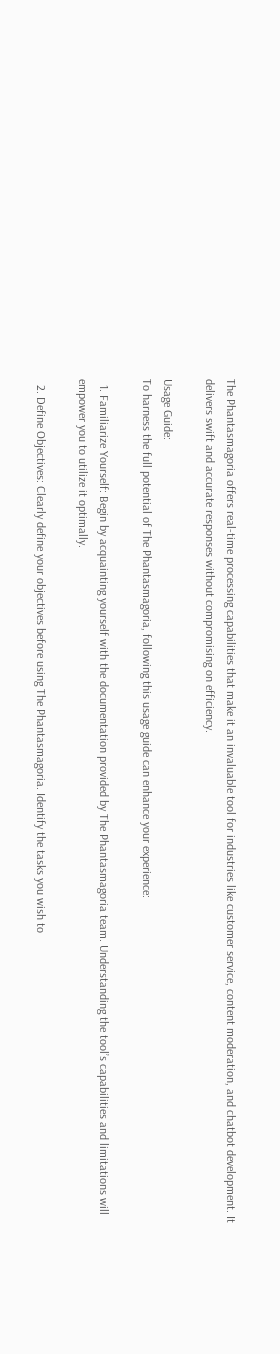The Phantasmagoria offers real-time processing capabilities that make it an invaluable tool for industries like customer service, content moderation, and chatbot development. It delivers swift and accurate responses without compromising on efficiency.

Usage Guide:
To harness the full potential of The Phantasmagoria, following this usage guide can enhance your experience:

  1. Familiarize Yourself: Begin by acquainting yourself with the documentation provided by The Phantasmagoria team. Understanding the tool’s capabilities and limitations will empower you to utilize it optimally.

  2. Define Objectives: Clearly define your objectives before using The Phantasmagoria. Identify the tasks you wish to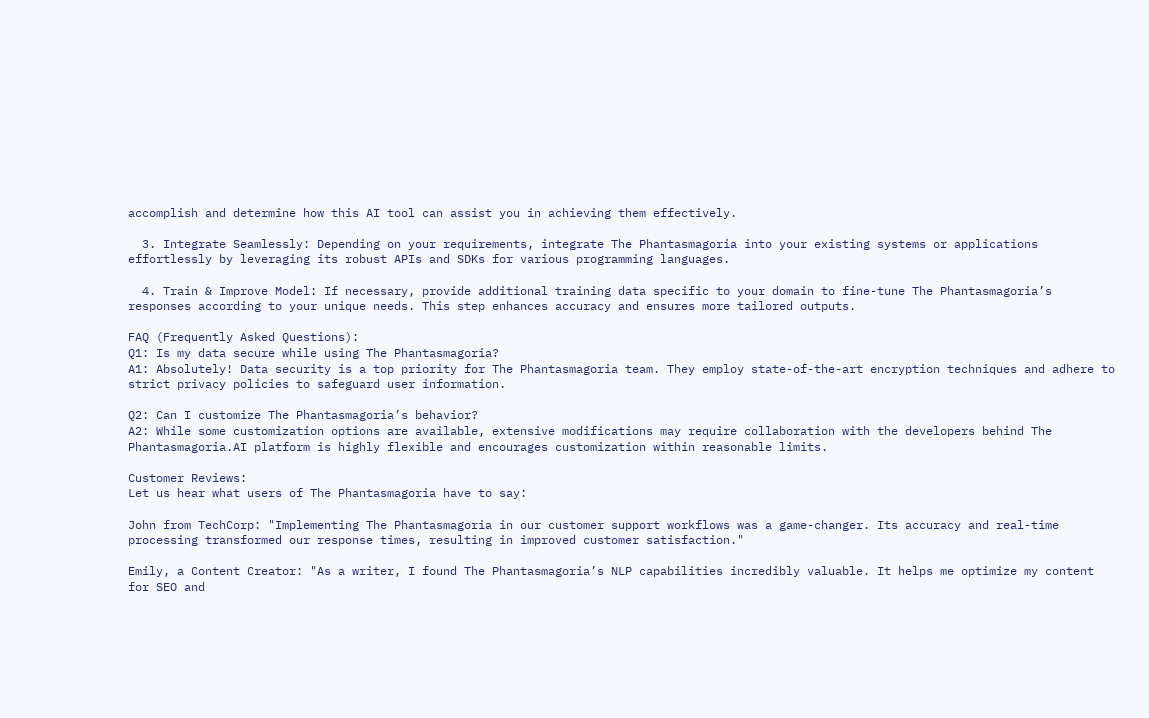accomplish and determine how this AI tool can assist you in achieving them effectively.

  3. Integrate Seamlessly: Depending on your requirements, integrate The Phantasmagoria into your existing systems or applications effortlessly by leveraging its robust APIs and SDKs for various programming languages.

  4. Train & Improve Model: If necessary, provide additional training data specific to your domain to fine-tune The Phantasmagoria’s responses according to your unique needs. This step enhances accuracy and ensures more tailored outputs.

FAQ (Frequently Asked Questions):
Q1: Is my data secure while using The Phantasmagoria?
A1: Absolutely! Data security is a top priority for The Phantasmagoria team. They employ state-of-the-art encryption techniques and adhere to strict privacy policies to safeguard user information.

Q2: Can I customize The Phantasmagoria’s behavior?
A2: While some customization options are available, extensive modifications may require collaboration with the developers behind The Phantasmagoria.AI platform is highly flexible and encourages customization within reasonable limits.

Customer Reviews:
Let us hear what users of The Phantasmagoria have to say:

John from TechCorp: "Implementing The Phantasmagoria in our customer support workflows was a game-changer. Its accuracy and real-time processing transformed our response times, resulting in improved customer satisfaction."

Emily, a Content Creator: "As a writer, I found The Phantasmagoria’s NLP capabilities incredibly valuable. It helps me optimize my content for SEO and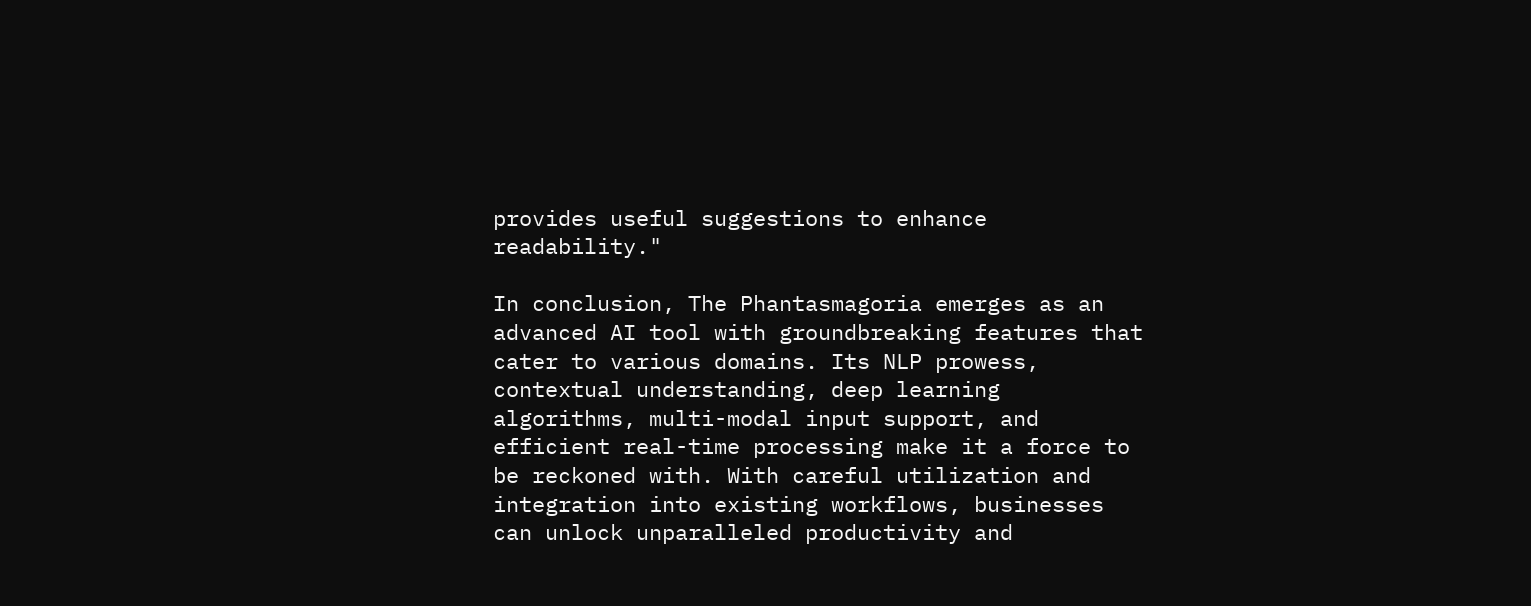provides useful suggestions to enhance readability."

In conclusion, The Phantasmagoria emerges as an advanced AI tool with groundbreaking features that cater to various domains. Its NLP prowess, contextual understanding, deep learning algorithms, multi-modal input support, and efficient real-time processing make it a force to be reckoned with. With careful utilization and integration into existing workflows, businesses can unlock unparalleled productivity and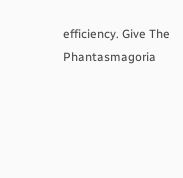efficiency. Give The Phantasmagoria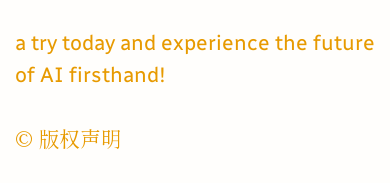a try today and experience the future of AI firsthand!

© 版权声明